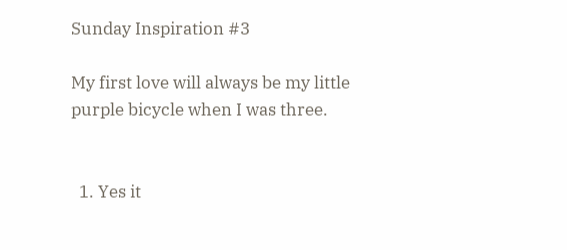Sunday Inspiration #3

My first love will always be my little purple bicycle when I was three.


  1. Yes it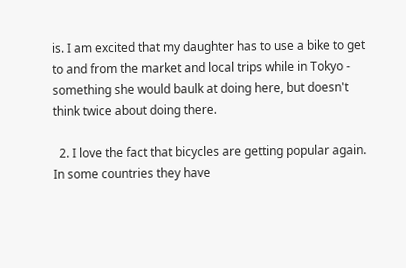is. I am excited that my daughter has to use a bike to get to and from the market and local trips while in Tokyo - something she would baulk at doing here, but doesn't think twice about doing there.

  2. I love the fact that bicycles are getting popular again. In some countries they have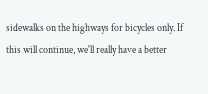sidewalks on the highways for bicycles only. If this will continue, we'll really have a better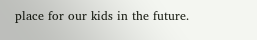place for our kids in the future.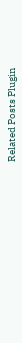Related Posts Plugin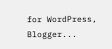for WordPress, Blogger...